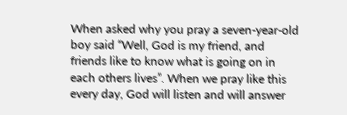When asked why you pray a seven-year-old boy said “Well, God is my friend, and friends like to know what is going on in each others lives”. When we pray like this every day, God will listen and will answer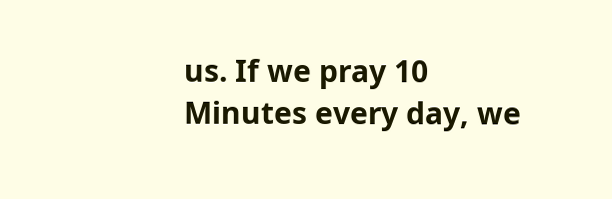us. If we pray 10 Minutes every day, we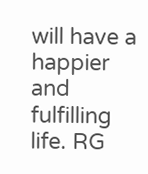will have a happier and fulfilling life. RG